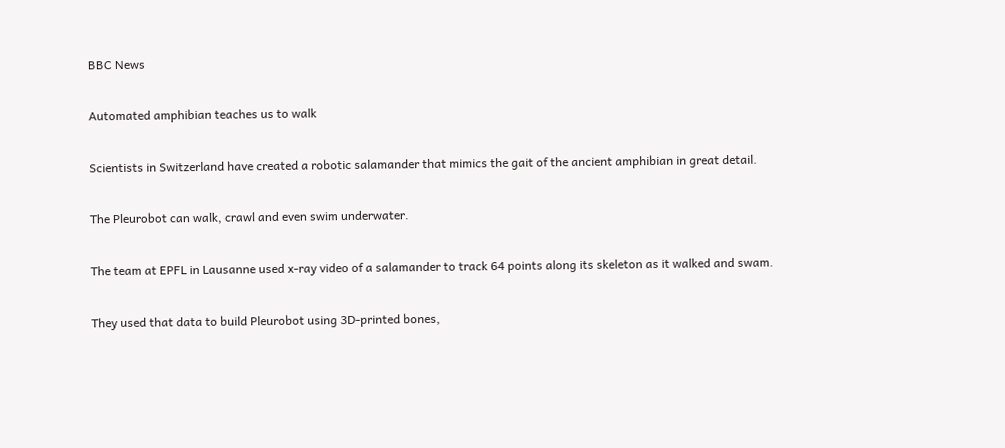BBC News

Automated amphibian teaches us to walk

Scientists in Switzerland have created a robotic salamander that mimics the gait of the ancient amphibian in great detail.

The Pleurobot can walk, crawl and even swim underwater.

The team at EPFL in Lausanne used x-ray video of a salamander to track 64 points along its skeleton as it walked and swam.

They used that data to build Pleurobot using 3D-printed bones,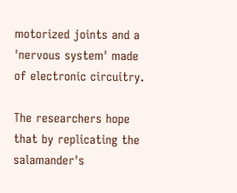motorized joints and a 'nervous system' made of electronic circuitry.

The researchers hope that by replicating the salamander's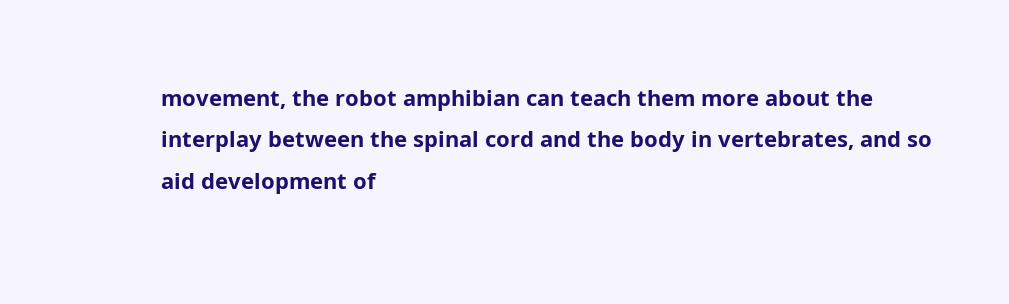movement, the robot amphibian can teach them more about the interplay between the spinal cord and the body in vertebrates, and so aid development of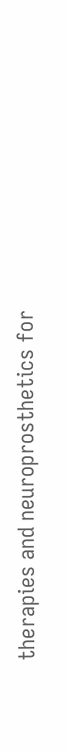therapies and neuroprosthetics for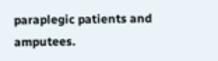paraplegic patients and amputees.